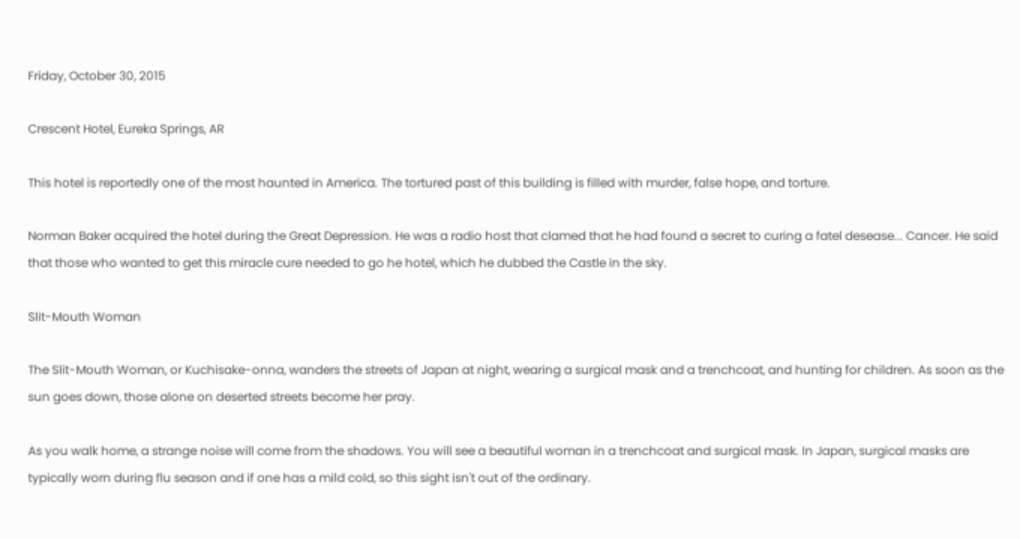Friday, October 30, 2015

Crescent Hotel, Eureka Springs, AR

This hotel is reportedly one of the most haunted in America. The tortured past of this building is filled with murder, false hope, and torture.

Norman Baker acquired the hotel during the Great Depression. He was a radio host that clamed that he had found a secret to curing a fatel desease... Cancer. He said that those who wanted to get this miracle cure needed to go he hotel, which he dubbed the Castle in the sky.

Slit-Mouth Woman

The Slit-Mouth Woman, or Kuchisake-onna, wanders the streets of Japan at night, wearing a surgical mask and a trenchcoat, and hunting for children. As soon as the sun goes down, those alone on deserted streets become her pray.

As you walk home, a strange noise will come from the shadows. You will see a beautiful woman in a trenchcoat and surgical mask. In Japan, surgical masks are typically worn during flu season and if one has a mild cold, so this sight isn't out of the ordinary.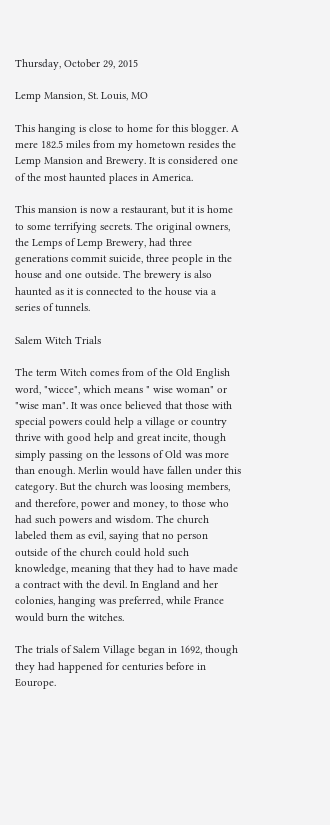Thursday, October 29, 2015

Lemp Mansion, St. Louis, MO

This hanging is close to home for this blogger. A mere 182.5 miles from my hometown resides the Lemp Mansion and Brewery. It is considered one of the most haunted places in America.

This mansion is now a restaurant, but it is home to some terrifying secrets. The original owners, the Lemps of Lemp Brewery, had three generations commit suicide, three people in the house and one outside. The brewery is also haunted as it is connected to the house via a series of tunnels.

Salem Witch Trials

The term Witch comes from of the Old English word, "wicce", which means " wise woman" or "wise man". It was once believed that those with special powers could help a village or country thrive with good help and great incite, though simply passing on the lessons of Old was more than enough. Merlin would have fallen under this category. But the church was loosing members, and therefore, power and money, to those who had such powers and wisdom. The church labeled them as evil, saying that no person outside of the church could hold such knowledge, meaning that they had to have made a contract with the devil. In England and her colonies, hanging was preferred, while France would burn the witches.

The trials of Salem Village began in 1692, though they had happened for centuries before in Eourope.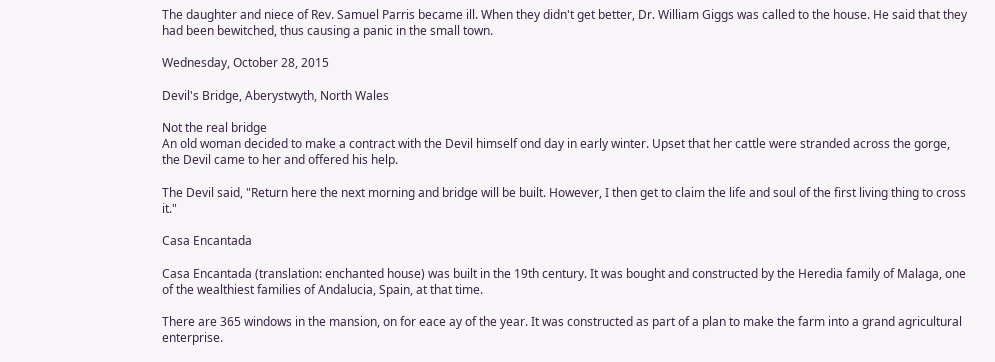The daughter and niece of Rev. Samuel Parris became ill. When they didn't get better, Dr. William Giggs was called to the house. He said that they had been bewitched, thus causing a panic in the small town.

Wednesday, October 28, 2015

Devil's Bridge, Aberystwyth, North Wales

Not the real bridge
An old woman decided to make a contract with the Devil himself ond day in early winter. Upset that her cattle were stranded across the gorge, the Devil came to her and offered his help.

The Devil said, "Return here the next morning and bridge will be built. However, I then get to claim the life and soul of the first living thing to cross it."

Casa Encantada

Casa Encantada (translation: enchanted house) was built in the 19th century. It was bought and constructed by the Heredia family of Malaga, one of the wealthiest families of Andalucia, Spain, at that time.

There are 365 windows in the mansion, on for eace ay of the year. It was constructed as part of a plan to make the farm into a grand agricultural enterprise.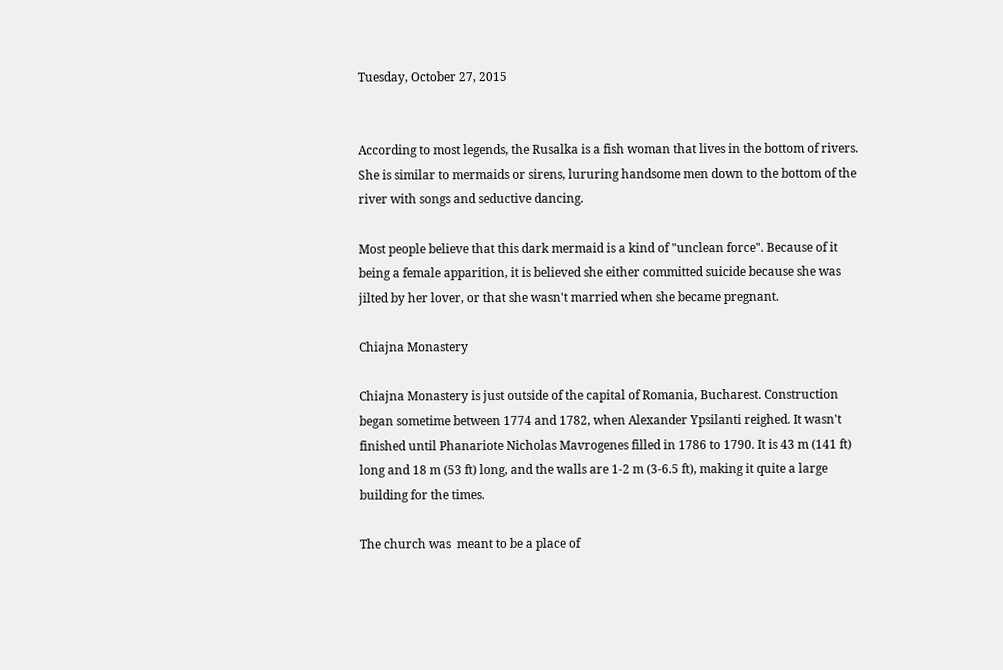Tuesday, October 27, 2015


According to most legends, the Rusalka is a fish woman that lives in the bottom of rivers. She is similar to mermaids or sirens, lururing handsome men down to the bottom of the river with songs and seductive dancing.

Most people believe that this dark mermaid is a kind of "unclean force". Because of it being a female apparition, it is believed she either committed suicide because she was jilted by her lover, or that she wasn't married when she became pregnant.

Chiajna Monastery

Chiajna Monastery is just outside of the capital of Romania, Bucharest. Construction began sometime between 1774 and 1782, when Alexander Ypsilanti reighed. It wasn't finished until Phanariote Nicholas Mavrogenes filled in 1786 to 1790. It is 43 m (141 ft) long and 18 m (53 ft) long, and the walls are 1-2 m (3-6.5 ft), making it quite a large building for the times.

The church was  meant to be a place of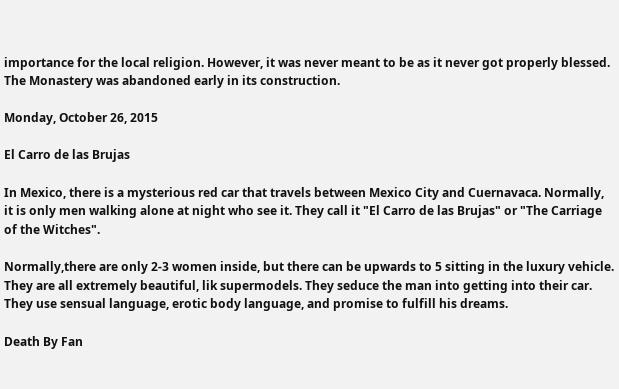importance for the local religion. However, it was never meant to be as it never got properly blessed. The Monastery was abandoned early in its construction.

Monday, October 26, 2015

El Carro de las Brujas

In Mexico, there is a mysterious red car that travels between Mexico City and Cuernavaca. Normally, it is only men walking alone at night who see it. They call it "El Carro de las Brujas" or "The Carriage of the Witches".

Normally,there are only 2-3 women inside, but there can be upwards to 5 sitting in the luxury vehicle. They are all extremely beautiful, lik supermodels. They seduce the man into getting into their car. They use sensual language, erotic body language, and promise to fulfill his dreams.

Death By Fan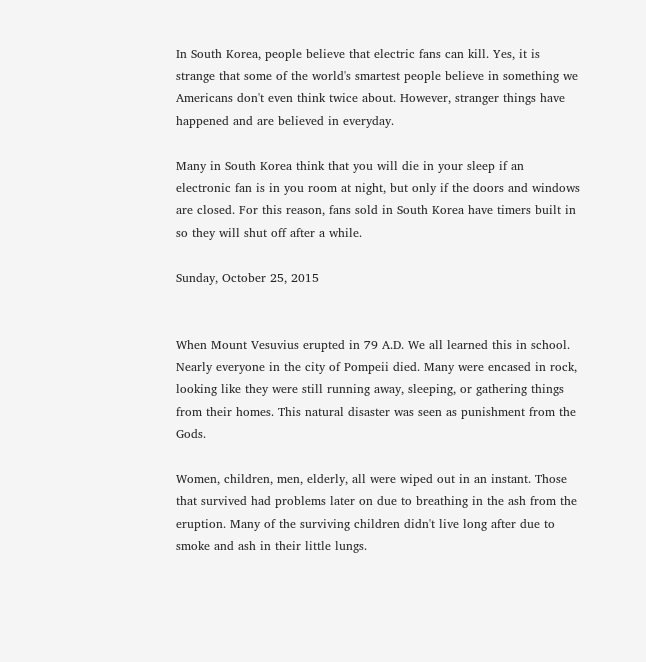In South Korea, people believe that electric fans can kill. Yes, it is strange that some of the world's smartest people believe in something we Americans don't even think twice about. However, stranger things have happened and are believed in everyday.

Many in South Korea think that you will die in your sleep if an electronic fan is in you room at night, but only if the doors and windows are closed. For this reason, fans sold in South Korea have timers built in so they will shut off after a while.

Sunday, October 25, 2015


When Mount Vesuvius erupted in 79 A.D. We all learned this in school. Nearly everyone in the city of Pompeii died. Many were encased in rock, looking like they were still running away, sleeping, or gathering things from their homes. This natural disaster was seen as punishment from the Gods.

Women, children, men, elderly, all were wiped out in an instant. Those that survived had problems later on due to breathing in the ash from the eruption. Many of the surviving children didn't live long after due to smoke and ash in their little lungs.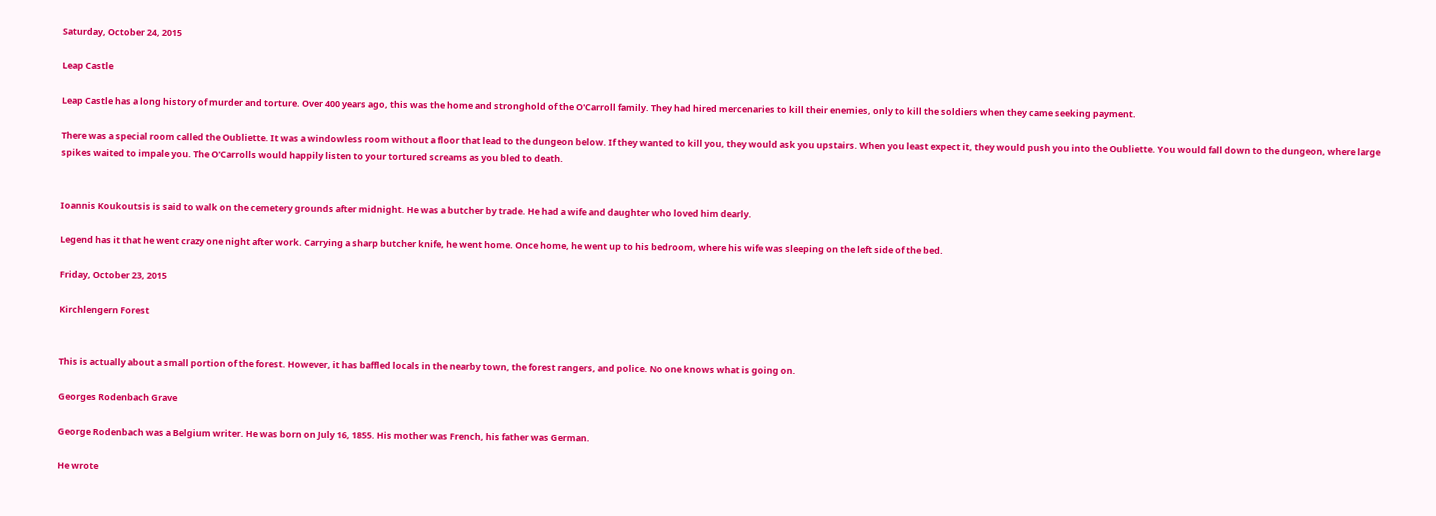Saturday, October 24, 2015

Leap Castle

Leap Castle has a long history of murder and torture. Over 400 years ago, this was the home and stronghold of the O'Carroll family. They had hired mercenaries to kill their enemies, only to kill the soldiers when they came seeking payment.

There was a special room called the Oubliette. It was a windowless room without a floor that lead to the dungeon below. If they wanted to kill you, they would ask you upstairs. When you least expect it, they would push you into the Oubliette. You would fall down to the dungeon, where large spikes waited to impale you. The O'Carrolls would happily listen to your tortured screams as you bled to death.


Ioannis Koukoutsis is said to walk on the cemetery grounds after midnight. He was a butcher by trade. He had a wife and daughter who loved him dearly.

Legend has it that he went crazy one night after work. Carrying a sharp butcher knife, he went home. Once home, he went up to his bedroom, where his wife was sleeping on the left side of the bed.

Friday, October 23, 2015

Kirchlengern Forest


This is actually about a small portion of the forest. However, it has baffled locals in the nearby town, the forest rangers, and police. No one knows what is going on.

Georges Rodenbach Grave

George Rodenbach was a Belgium writer. He was born on July 16, 1855. His mother was French, his father was German.

He wrote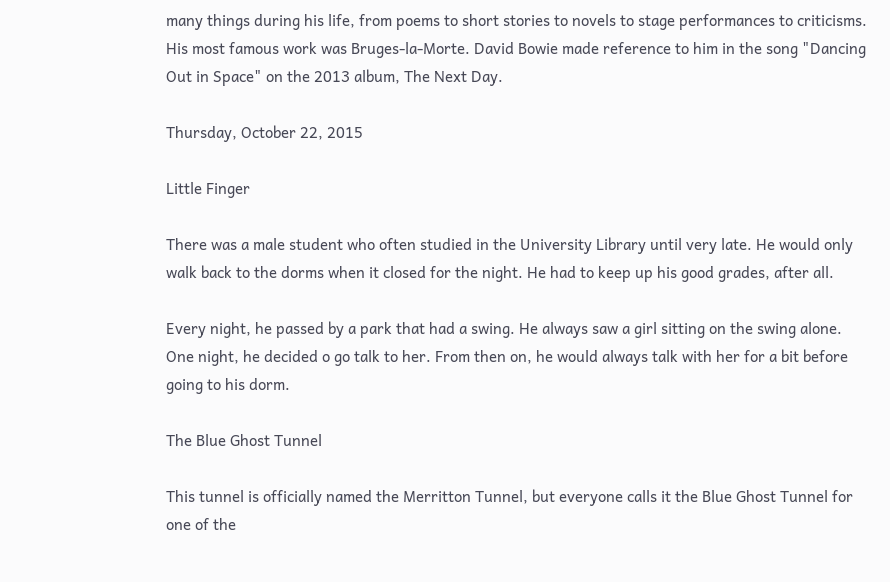many things during his life, from poems to short stories to novels to stage performances to criticisms. His most famous work was Bruges-la-Morte. David Bowie made reference to him in the song "Dancing Out in Space" on the 2013 album, The Next Day.

Thursday, October 22, 2015

Little Finger

There was a male student who often studied in the University Library until very late. He would only walk back to the dorms when it closed for the night. He had to keep up his good grades, after all.

Every night, he passed by a park that had a swing. He always saw a girl sitting on the swing alone. One night, he decided o go talk to her. From then on, he would always talk with her for a bit before going to his dorm.

The Blue Ghost Tunnel

This tunnel is officially named the Merritton Tunnel, but everyone calls it the Blue Ghost Tunnel for one of the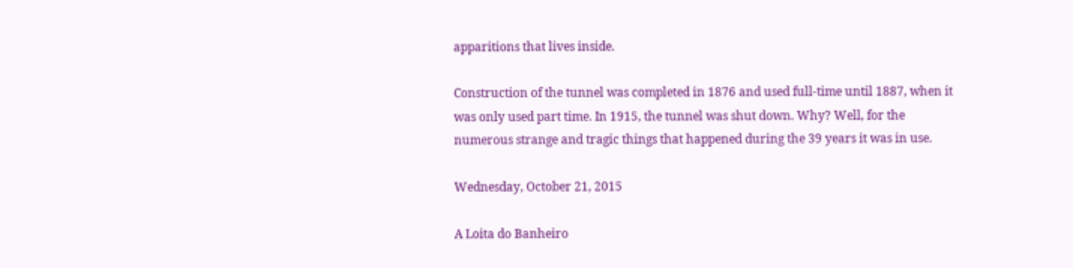apparitions that lives inside.

Construction of the tunnel was completed in 1876 and used full-time until 1887, when it was only used part time. In 1915, the tunnel was shut down. Why? Well, for the numerous strange and tragic things that happened during the 39 years it was in use.

Wednesday, October 21, 2015

A Loita do Banheiro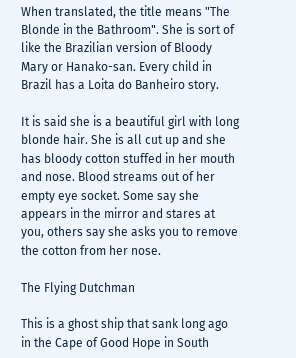When translated, the title means "The Blonde in the Bathroom". She is sort of like the Brazilian version of Bloody Mary or Hanako-san. Every child in Brazil has a Loita do Banheiro story.

It is said she is a beautiful girl with long blonde hair. She is all cut up and she has bloody cotton stuffed in her mouth and nose. Blood streams out of her empty eye socket. Some say she appears in the mirror and stares at you, others say she asks you to remove the cotton from her nose.

The Flying Dutchman

This is a ghost ship that sank long ago in the Cape of Good Hope in South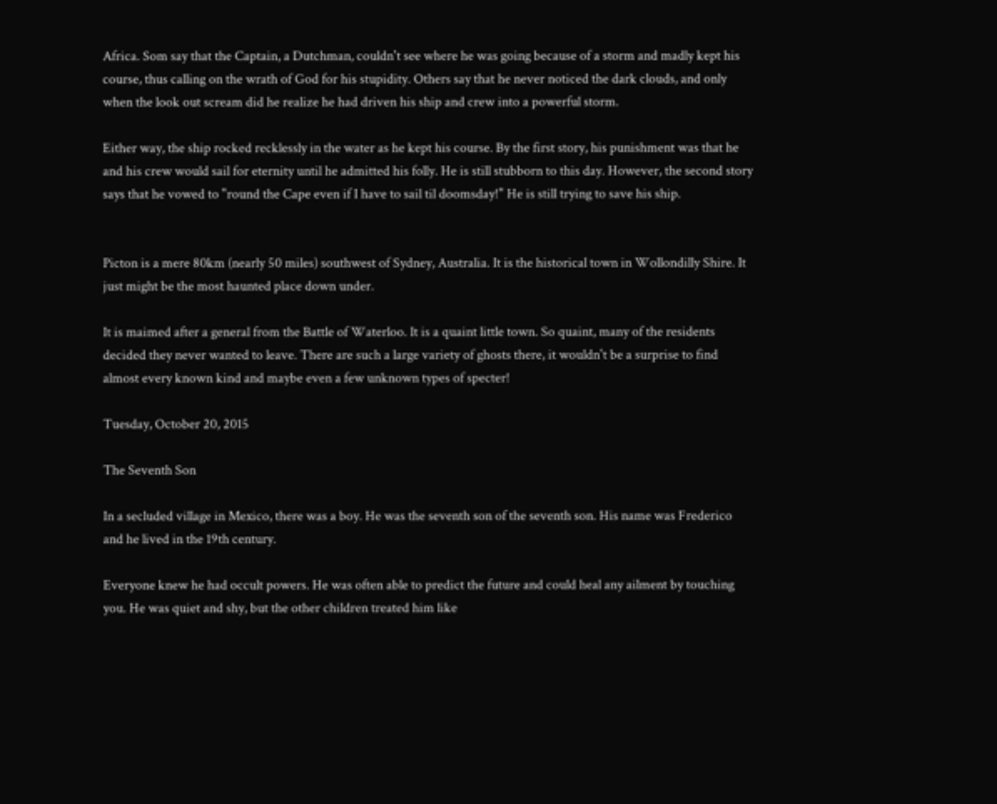Africa. Som say that the Captain, a Dutchman, couldn't see where he was going because of a storm and madly kept his course, thus calling on the wrath of God for his stupidity. Others say that he never noticed the dark clouds, and only when the look out scream did he realize he had driven his ship and crew into a powerful storm.

Either way, the ship rocked recklessly in the water as he kept his course. By the first story, his punishment was that he and his crew would sail for eternity until he admitted his folly. He is still stubborn to this day. However, the second story says that he vowed to "round the Cape even if I have to sail til doomsday!" He is still trying to save his ship.


Picton is a mere 80km (nearly 50 miles) southwest of Sydney, Australia. It is the historical town in Wollondilly Shire. It just might be the most haunted place down under.

It is maimed after a general from the Battle of Waterloo. It is a quaint little town. So quaint, many of the residents decided they never wanted to leave. There are such a large variety of ghosts there, it wouldn't be a surprise to find almost every known kind and maybe even a few unknown types of specter!

Tuesday, October 20, 2015

The Seventh Son

In a secluded village in Mexico, there was a boy. He was the seventh son of the seventh son. His name was Frederico and he lived in the 19th century.

Everyone knew he had occult powers. He was often able to predict the future and could heal any ailment by touching you. He was quiet and shy, but the other children treated him like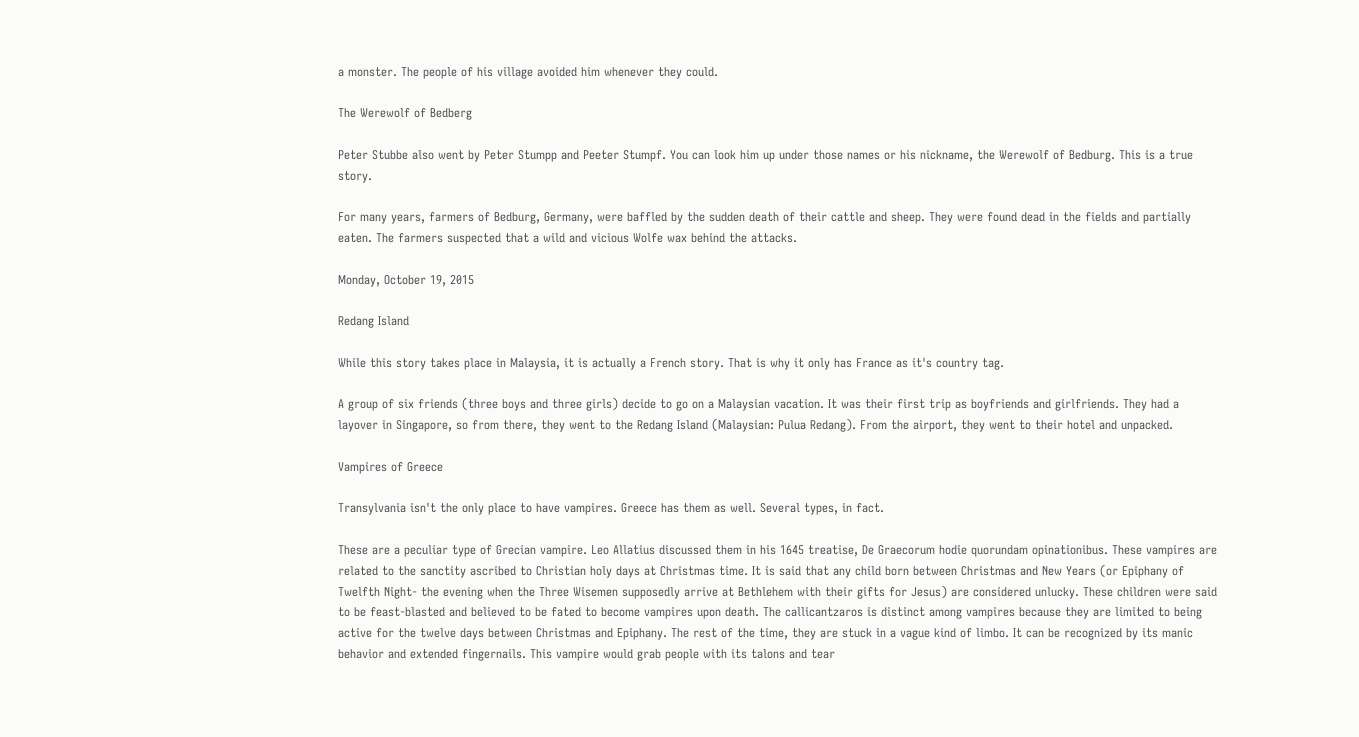a monster. The people of his village avoided him whenever they could.

The Werewolf of Bedberg

Peter Stubbe also went by Peter Stumpp and Peeter Stumpf. You can look him up under those names or his nickname, the Werewolf of Bedburg. This is a true story.

For many years, farmers of Bedburg, Germany, were baffled by the sudden death of their cattle and sheep. They were found dead in the fields and partially eaten. The farmers suspected that a wild and vicious Wolfe wax behind the attacks.

Monday, October 19, 2015

Redang Island

While this story takes place in Malaysia, it is actually a French story. That is why it only has France as it's country tag.

A group of six friends (three boys and three girls) decide to go on a Malaysian vacation. It was their first trip as boyfriends and girlfriends. They had a layover in Singapore, so from there, they went to the Redang Island (Malaysian: Pulua Redang). From the airport, they went to their hotel and unpacked.

Vampires of Greece

Transylvania isn't the only place to have vampires. Greece has them as well. Several types, in fact.

These are a peculiar type of Grecian vampire. Leo Allatius discussed them in his 1645 treatise, De Graecorum hodie quorundam opinationibus. These vampires are related to the sanctity ascribed to Christian holy days at Christmas time. It is said that any child born between Christmas and New Years (or Epiphany of Twelfth Night- the evening when the Three Wisemen supposedly arrive at Bethlehem with their gifts for Jesus) are considered unlucky. These children were said to be feast-blasted and believed to be fated to become vampires upon death. The callicantzaros is distinct among vampires because they are limited to being active for the twelve days between Christmas and Epiphany. The rest of the time, they are stuck in a vague kind of limbo. It can be recognized by its manic behavior and extended fingernails. This vampire would grab people with its talons and tear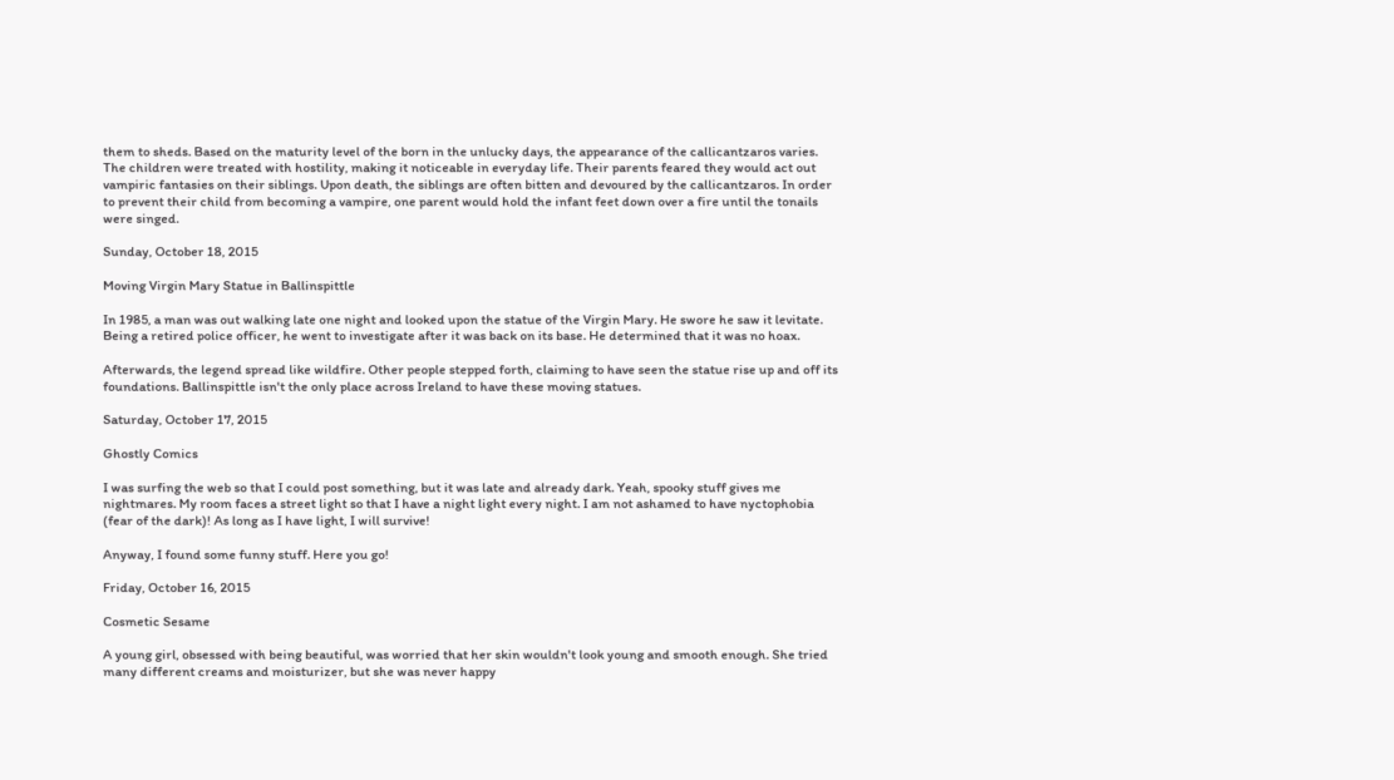them to sheds. Based on the maturity level of the born in the unlucky days, the appearance of the callicantzaros varies. The children were treated with hostility, making it noticeable in everyday life. Their parents feared they would act out vampiric fantasies on their siblings. Upon death, the siblings are often bitten and devoured by the callicantzaros. In order to prevent their child from becoming a vampire, one parent would hold the infant feet down over a fire until the tonails were singed.

Sunday, October 18, 2015

Moving Virgin Mary Statue in Ballinspittle

In 1985, a man was out walking late one night and looked upon the statue of the Virgin Mary. He swore he saw it levitate. Being a retired police officer, he went to investigate after it was back on its base. He determined that it was no hoax.

Afterwards, the legend spread like wildfire. Other people stepped forth, claiming to have seen the statue rise up and off its foundations. Ballinspittle isn't the only place across Ireland to have these moving statues.

Saturday, October 17, 2015

Ghostly Comics

I was surfing the web so that I could post something, but it was late and already dark. Yeah, spooky stuff gives me nightmares. My room faces a street light so that I have a night light every night. I am not ashamed to have nyctophobia (fear of the dark)! As long as I have light, I will survive!

Anyway, I found some funny stuff. Here you go!

Friday, October 16, 2015

Cosmetic Sesame

A young girl, obsessed with being beautiful, was worried that her skin wouldn't look young and smooth enough. She tried many different creams and moisturizer, but she was never happy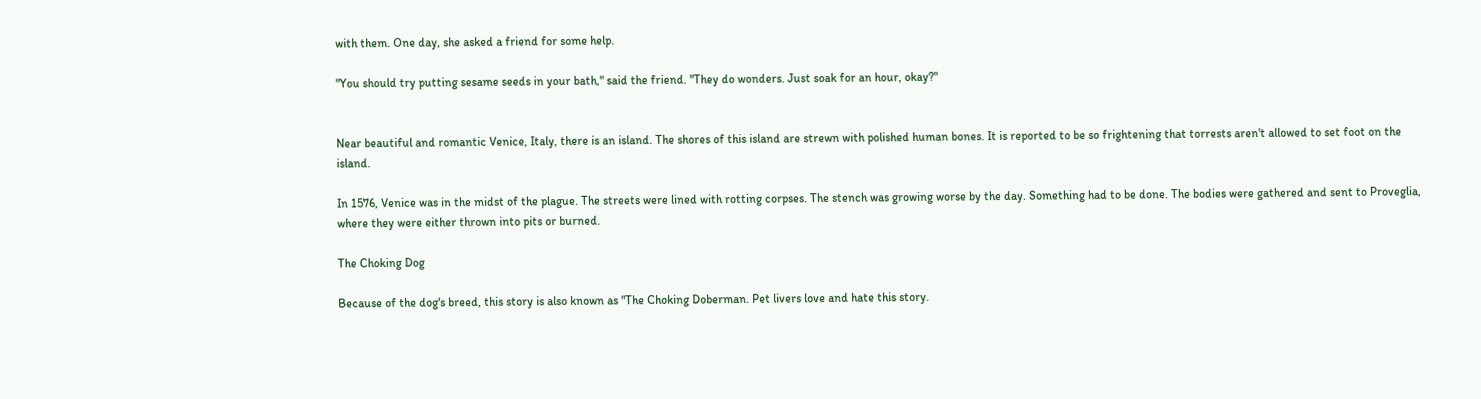with them. One day, she asked a friend for some help.

"You should try putting sesame seeds in your bath," said the friend. "They do wonders. Just soak for an hour, okay?"


Near beautiful and romantic Venice, Italy, there is an island. The shores of this island are strewn with polished human bones. It is reported to be so frightening that torrests aren't allowed to set foot on the island.

In 1576, Venice was in the midst of the plague. The streets were lined with rotting corpses. The stench was growing worse by the day. Something had to be done. The bodies were gathered and sent to Proveglia, where they were either thrown into pits or burned.

The Choking Dog

Because of the dog's breed, this story is also known as "The Choking Doberman. Pet livers love and hate this story.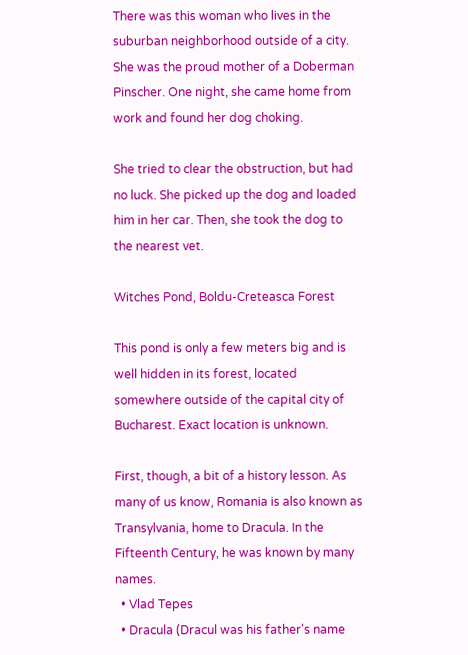There was this woman who lives in the suburban neighborhood outside of a city. She was the proud mother of a Doberman Pinscher. One night, she came home from work and found her dog choking.

She tried to clear the obstruction, but had no luck. She picked up the dog and loaded him in her car. Then, she took the dog to the nearest vet.

Witches Pond, Boldu-Creteasca Forest

This pond is only a few meters big and is well hidden in its forest, located somewhere outside of the capital city of Bucharest. Exact location is unknown.

First, though, a bit of a history lesson. As many of us know, Romania is also known as Transylvania, home to Dracula. In the Fifteenth Century, he was known by many names.
  • Vlad Tepes
  • Dracula (Dracul was his father's name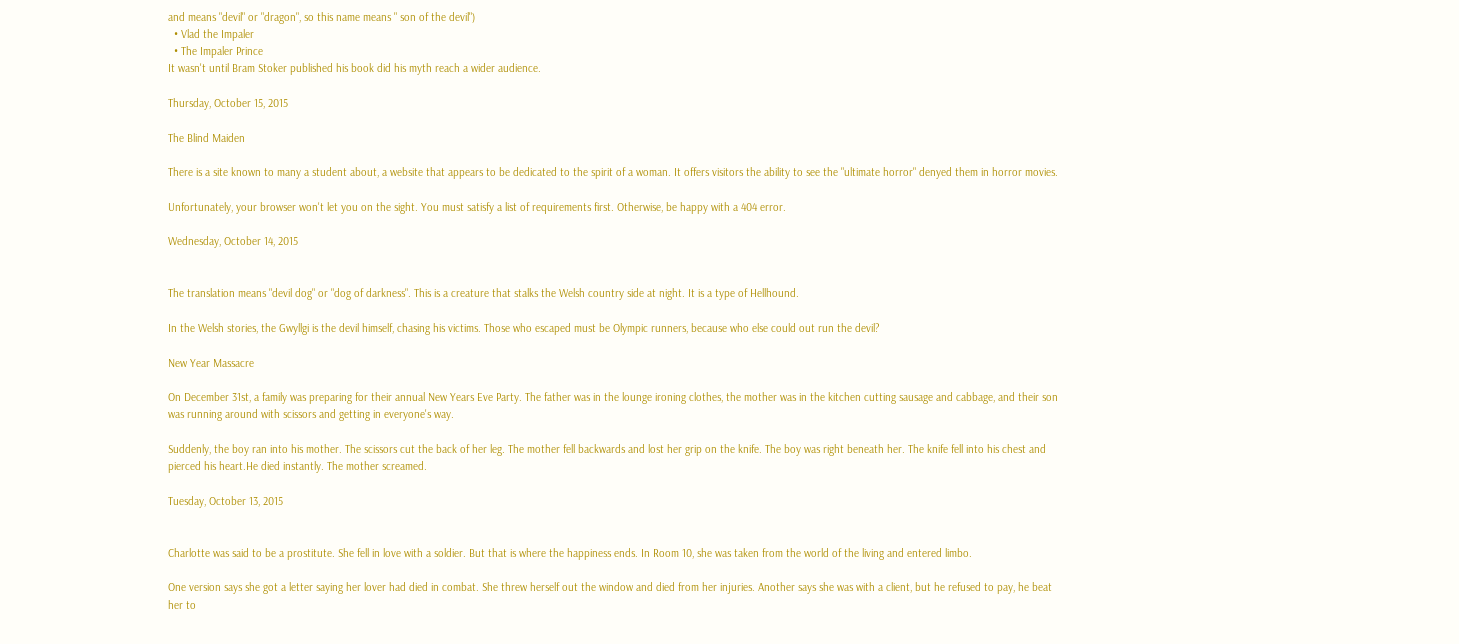and means "devil" or "dragon", so this name means " son of the devil")
  • Vlad the Impaler
  • The Impaler Prince
It wasn't until Bram Stoker published his book did his myth reach a wider audience.

Thursday, October 15, 2015

The Blind Maiden

There is a site known to many a student about, a website that appears to be dedicated to the spirit of a woman. It offers visitors the ability to see the "ultimate horror" denyed them in horror movies.

Unfortunately, your browser won't let you on the sight. You must satisfy a list of requirements first. Otherwise, be happy with a 404 error.

Wednesday, October 14, 2015


The translation means "devil dog" or "dog of darkness". This is a creature that stalks the Welsh country side at night. It is a type of Hellhound.

In the Welsh stories, the Gwyllgi is the devil himself, chasing his victims. Those who escaped must be Olympic runners, because who else could out run the devil?

New Year Massacre

On December 31st, a family was preparing for their annual New Years Eve Party. The father was in the lounge ironing clothes, the mother was in the kitchen cutting sausage and cabbage, and their son was running around with scissors and getting in everyone's way.

Suddenly, the boy ran into his mother. The scissors cut the back of her leg. The mother fell backwards and lost her grip on the knife. The boy was right beneath her. The knife fell into his chest and pierced his heart.He died instantly. The mother screamed.

Tuesday, October 13, 2015


Charlotte was said to be a prostitute. She fell in love with a soldier. But that is where the happiness ends. In Room 10, she was taken from the world of the living and entered limbo.

One version says she got a letter saying her lover had died in combat. She threw herself out the window and died from her injuries. Another says she was with a client, but he refused to pay, he beat her to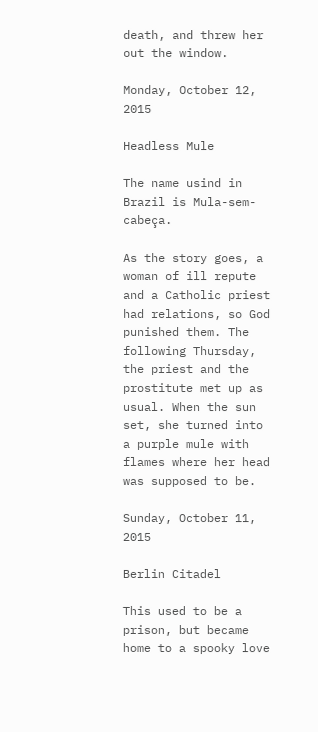death, and threw her out the window.

Monday, October 12, 2015

Headless Mule

The name usind in Brazil is Mula-sem-cabeça.

As the story goes, a woman of ill repute and a Catholic priest had relations, so God punished them. The following Thursday, the priest and the prostitute met up as usual. When the sun set, she turned into a purple mule with flames where her head was supposed to be.

Sunday, October 11, 2015

Berlin Citadel

This used to be a prison, but became home to a spooky love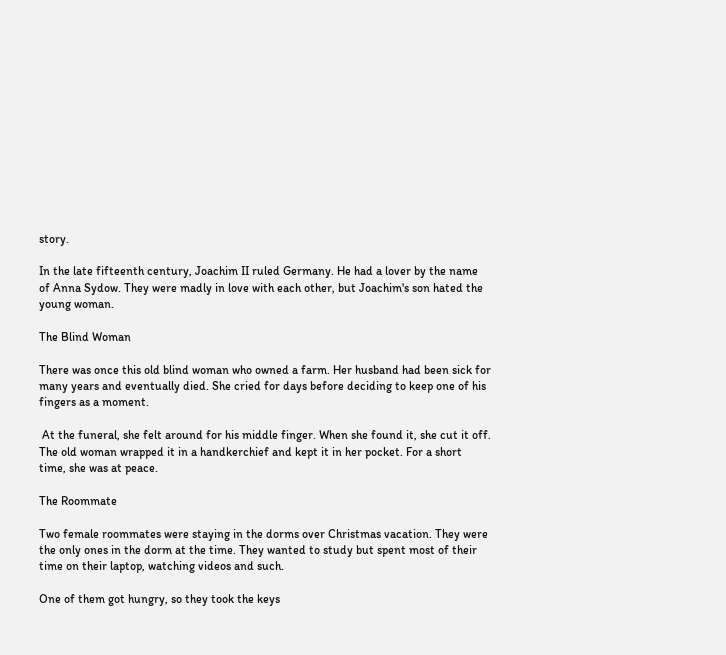story.

In the late fifteenth century, Joachim II ruled Germany. He had a lover by the name of Anna Sydow. They were madly in love with each other, but Joachim's son hated the young woman.

The Blind Woman

There was once this old blind woman who owned a farm. Her husband had been sick for many years and eventually died. She cried for days before deciding to keep one of his fingers as a moment.

 At the funeral, she felt around for his middle finger. When she found it, she cut it off. The old woman wrapped it in a handkerchief and kept it in her pocket. For a short time, she was at peace.

The Roommate

Two female roommates were staying in the dorms over Christmas vacation. They were the only ones in the dorm at the time. They wanted to study but spent most of their time on their laptop, watching videos and such.

One of them got hungry, so they took the keys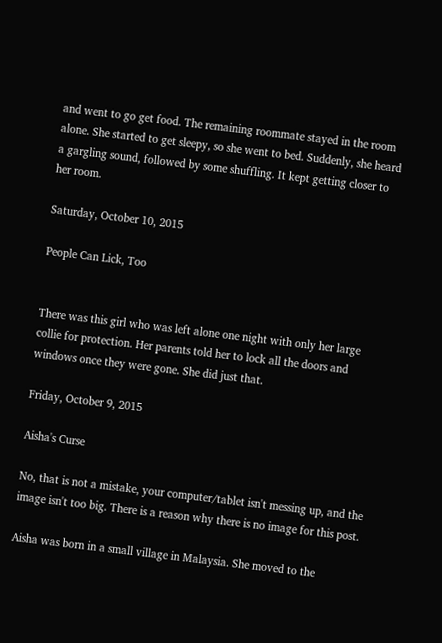and went to go get food. The remaining roommate stayed in the room alone. She started to get sleepy, so she went to bed. Suddenly, she heard a gargling sound, followed by some shuffling. It kept getting closer to her room.

Saturday, October 10, 2015

People Can Lick, Too


There was this girl who was left alone one night with only her large collie for protection. Her parents told her to lock all the doors and windows once they were gone. She did just that.

Friday, October 9, 2015

Aisha's Curse

No, that is not a mistake, your computer/tablet isn't messing up, and the image isn't too big. There is a reason why there is no image for this post.

Aisha was born in a small village in Malaysia. She moved to the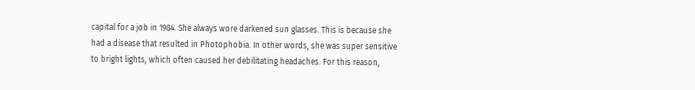capital for a job in 1984. She always wore darkened sun glasses. This is because she had a disease that resulted in Photophobia. In other words, she was super sensitive to bright lights, which often caused her debilitating headaches. For this reason,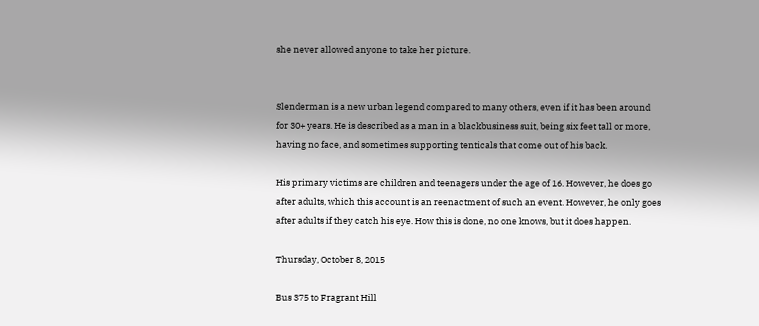she never allowed anyone to take her picture.


Slenderman is a new urban legend compared to many others, even if it has been around for 30+ years. He is described as a man in a blackbusiness suit, being six feet tall or more, having no face, and sometimes supporting tenticals that come out of his back.

His primary victims are children and teenagers under the age of 16. However, he does go after adults, which this account is an reenactment of such an event. However, he only goes after adults if they catch his eye. How this is done, no one knows, but it does happen.

Thursday, October 8, 2015

Bus 375 to Fragrant Hill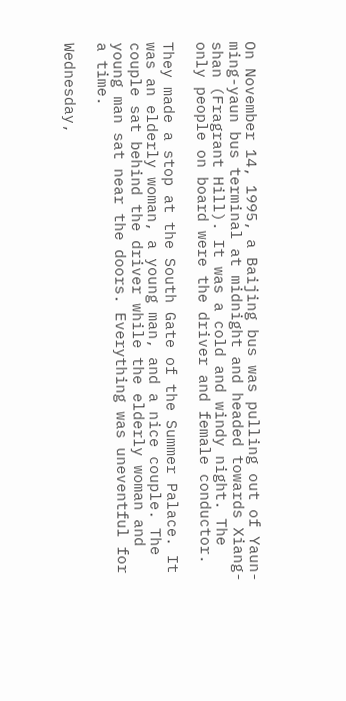On November 14, 1995, a Baijing bus was pulling out of Yaun-ming-yaun bus terminal at midnight and headed towards Xiang-shan (Fragrant Hill). It was a cold and windy night. The only people on board were the driver and female conductor.

They made a stop at the South Gate of the Summer Palace. It was an elderly woman, a young man, and a nice couple. The couple sat behind the driver while the elderly woman and young man sat near the doors. Everything was uneventful for a time.

Wednesday,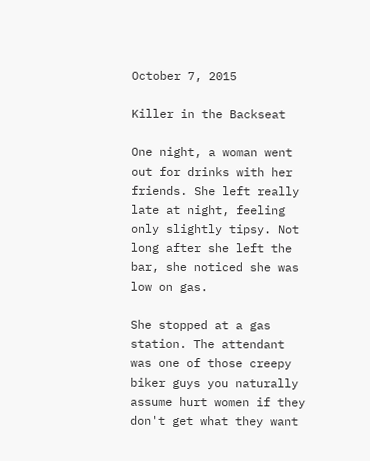October 7, 2015

Killer in the Backseat

One night, a woman went out for drinks with her friends. She left really late at night, feeling only slightly tipsy. Not long after she left the bar, she noticed she was low on gas.

She stopped at a gas station. The attendant was one of those creepy biker guys you naturally assume hurt women if they don't get what they want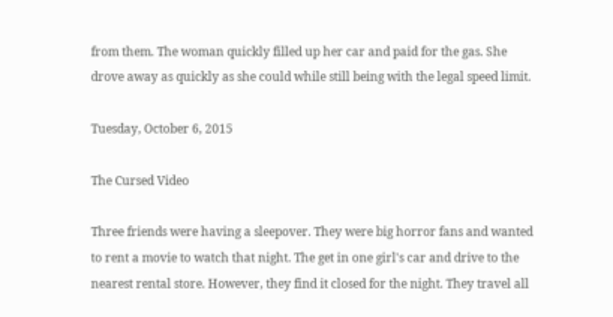from them. The woman quickly filled up her car and paid for the gas. She drove away as quickly as she could while still being with the legal speed limit.

Tuesday, October 6, 2015

The Cursed Video

Three friends were having a sleepover. They were big horror fans and wanted to rent a movie to watch that night. The get in one girl's car and drive to the nearest rental store. However, they find it closed for the night. They travel all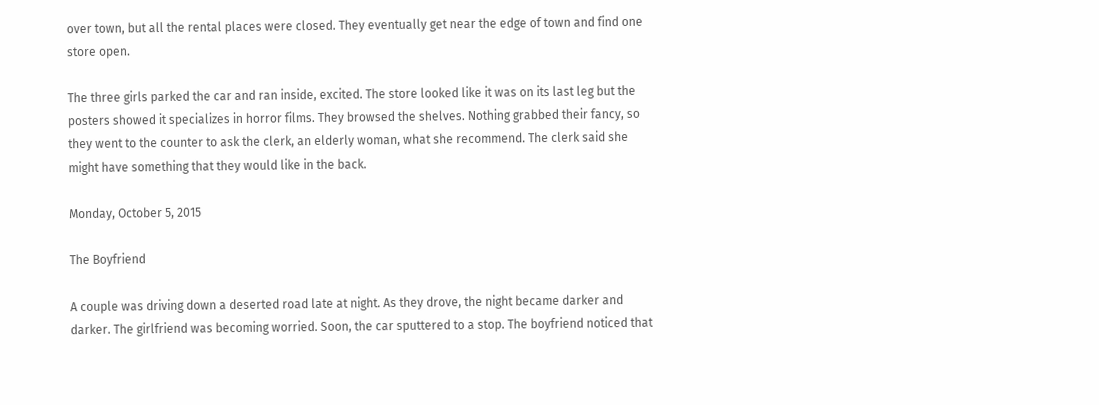over town, but all the rental places were closed. They eventually get near the edge of town and find one store open.

The three girls parked the car and ran inside, excited. The store looked like it was on its last leg but the posters showed it specializes in horror films. They browsed the shelves. Nothing grabbed their fancy, so they went to the counter to ask the clerk, an elderly woman, what she recommend. The clerk said she might have something that they would like in the back.

Monday, October 5, 2015

The Boyfriend

A couple was driving down a deserted road late at night. As they drove, the night became darker and darker. The girlfriend was becoming worried. Soon, the car sputtered to a stop. The boyfriend noticed that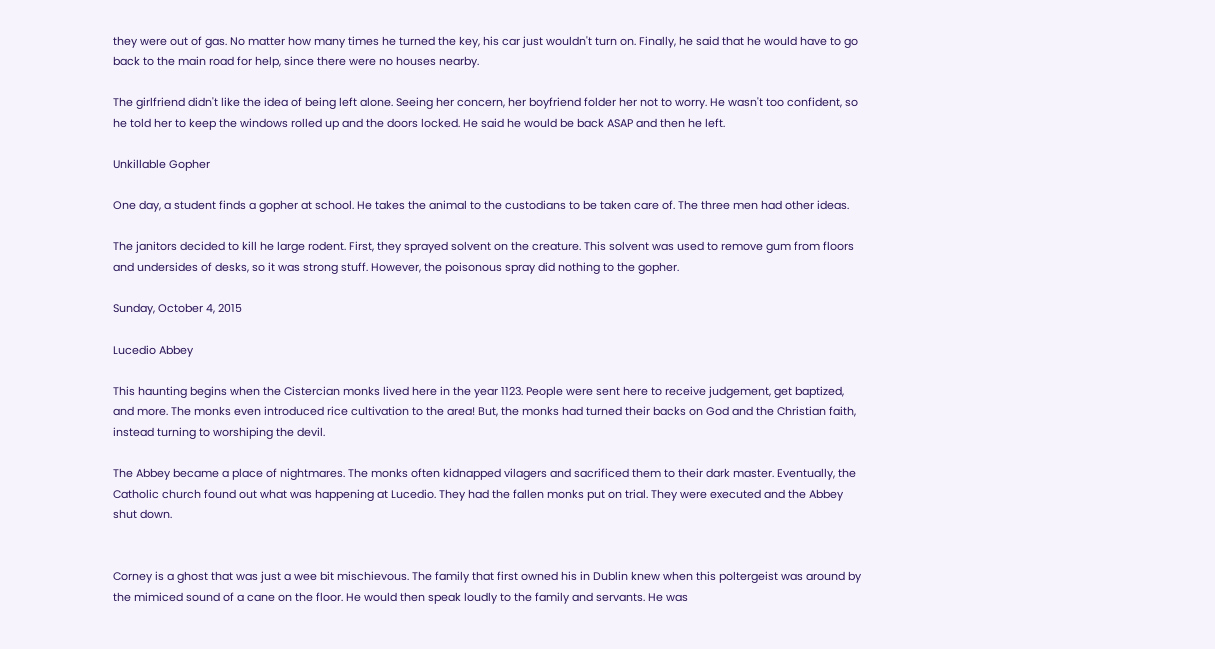they were out of gas. No matter how many times he turned the key, his car just wouldn't turn on. Finally, he said that he would have to go back to the main road for help, since there were no houses nearby.

The girlfriend didn't like the idea of being left alone. Seeing her concern, her boyfriend folder her not to worry. He wasn't too confident, so he told her to keep the windows rolled up and the doors locked. He said he would be back ASAP and then he left.

Unkillable Gopher

One day, a student finds a gopher at school. He takes the animal to the custodians to be taken care of. The three men had other ideas.

The janitors decided to kill he large rodent. First, they sprayed solvent on the creature. This solvent was used to remove gum from floors and undersides of desks, so it was strong stuff. However, the poisonous spray did nothing to the gopher.

Sunday, October 4, 2015

Lucedio Abbey

This haunting begins when the Cistercian monks lived here in the year 1123. People were sent here to receive judgement, get baptized, and more. The monks even introduced rice cultivation to the area! But, the monks had turned their backs on God and the Christian faith, instead turning to worshiping the devil.

The Abbey became a place of nightmares. The monks often kidnapped vilagers and sacrificed them to their dark master. Eventually, the Catholic church found out what was happening at Lucedio. They had the fallen monks put on trial. They were executed and the Abbey shut down.


Corney is a ghost that was just a wee bit mischievous. The family that first owned his in Dublin knew when this poltergeist was around by the mimiced sound of a cane on the floor. He would then speak loudly to the family and servants. He was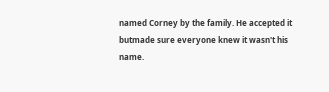named Corney by the family. He accepted it butmade sure everyone knew it wasn't his name.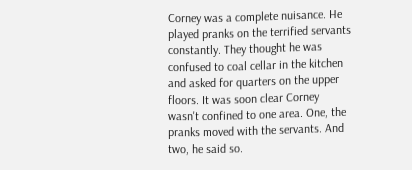Corney was a complete nuisance. He played pranks on the terrified servants constantly. They thought he was confused to coal cellar in the kitchen and asked for quarters on the upper floors. It was soon clear Corney wasn't confined to one area. One, the pranks moved with the servants. And two, he said so.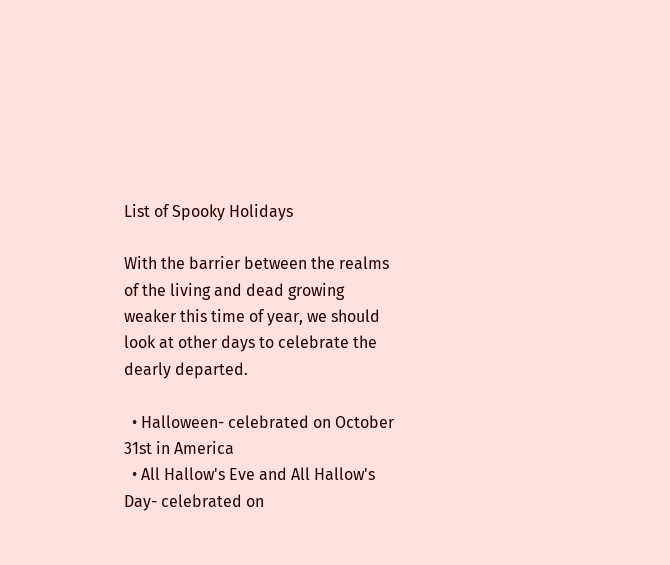List of Spooky Holidays

With the barrier between the realms of the living and dead growing weaker this time of year, we should look at other days to celebrate the dearly departed.

  • Halloween- celebrated on October 31st in America
  • All Hallow's Eve and All Hallow's Day- celebrated on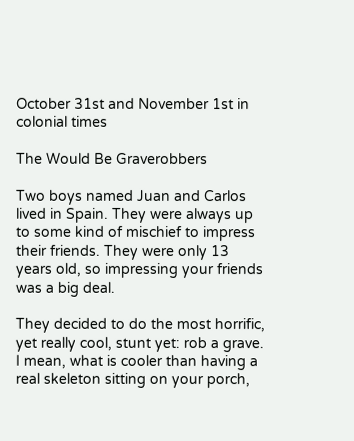October 31st and November 1st in colonial times

The Would Be Graverobbers

Two boys named Juan and Carlos lived in Spain. They were always up to some kind of mischief to impress their friends. They were only 13 years old, so impressing your friends was a big deal.

They decided to do the most horrific, yet really cool, stunt yet: rob a grave. I mean, what is cooler than having a real skeleton sitting on your porch,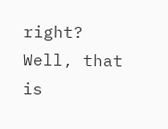right? Well, that is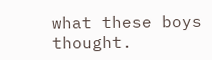what these boys thought.